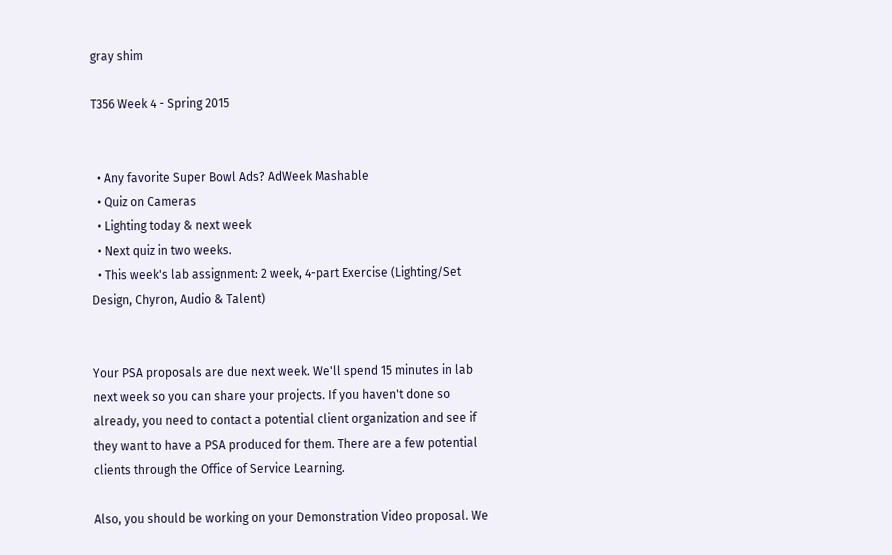gray shim

T356 Week 4 - Spring 2015


  • Any favorite Super Bowl Ads? AdWeek Mashable
  • Quiz on Cameras
  • Lighting today & next week
  • Next quiz in two weeks.
  • This week's lab assignment: 2 week, 4-part Exercise (Lighting/Set Design, Chyron, Audio & Talent)


Your PSA proposals are due next week. We'll spend 15 minutes in lab next week so you can share your projects. If you haven't done so already, you need to contact a potential client organization and see if they want to have a PSA produced for them. There are a few potential clients through the Office of Service Learning.

Also, you should be working on your Demonstration Video proposal. We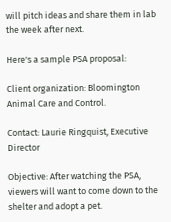will pitch ideas and share them in lab the week after next.

Here's a sample PSA proposal:

Client organization: Bloomington Animal Care and Control.

Contact: Laurie Ringquist, Executive Director

Objective: After watching the PSA, viewers will want to come down to the shelter and adopt a pet.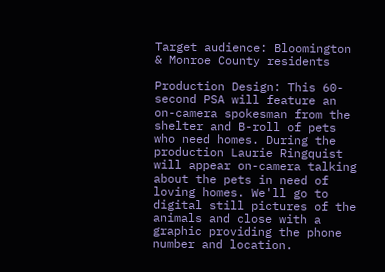Target audience: Bloomington & Monroe County residents

Production Design: This 60-second PSA will feature an on-camera spokesman from the shelter and B-roll of pets who need homes. During the production Laurie Ringquist will appear on-camera talking about the pets in need of loving homes. We'll go to digital still pictures of the animals and close with a graphic providing the phone number and location.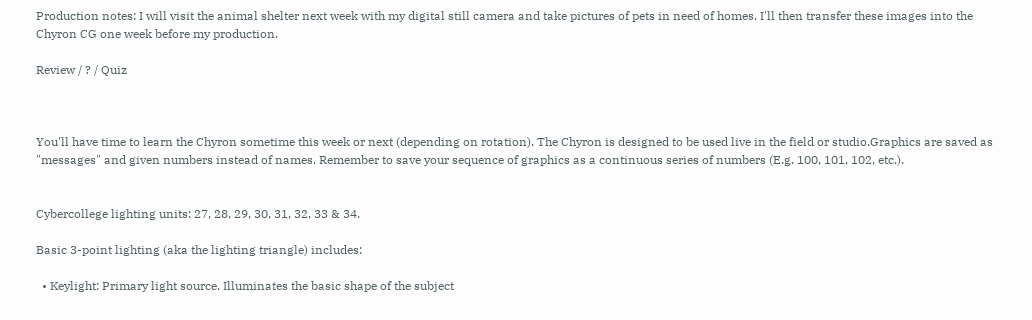Production notes: I will visit the animal shelter next week with my digital still camera and take pictures of pets in need of homes. I'll then transfer these images into the Chyron CG one week before my production.

Review / ? / Quiz



You'll have time to learn the Chyron sometime this week or next (depending on rotation). The Chyron is designed to be used live in the field or studio.Graphics are saved as "messages" and given numbers instead of names. Remember to save your sequence of graphics as a continuous series of numbers (E.g. 100, 101, 102, etc.).


Cybercollege lighting units: 27, 28, 29, 30, 31, 32, 33 & 34.

Basic 3-point lighting (aka the lighting triangle) includes:

  • Keylight: Primary light source. Illuminates the basic shape of the subject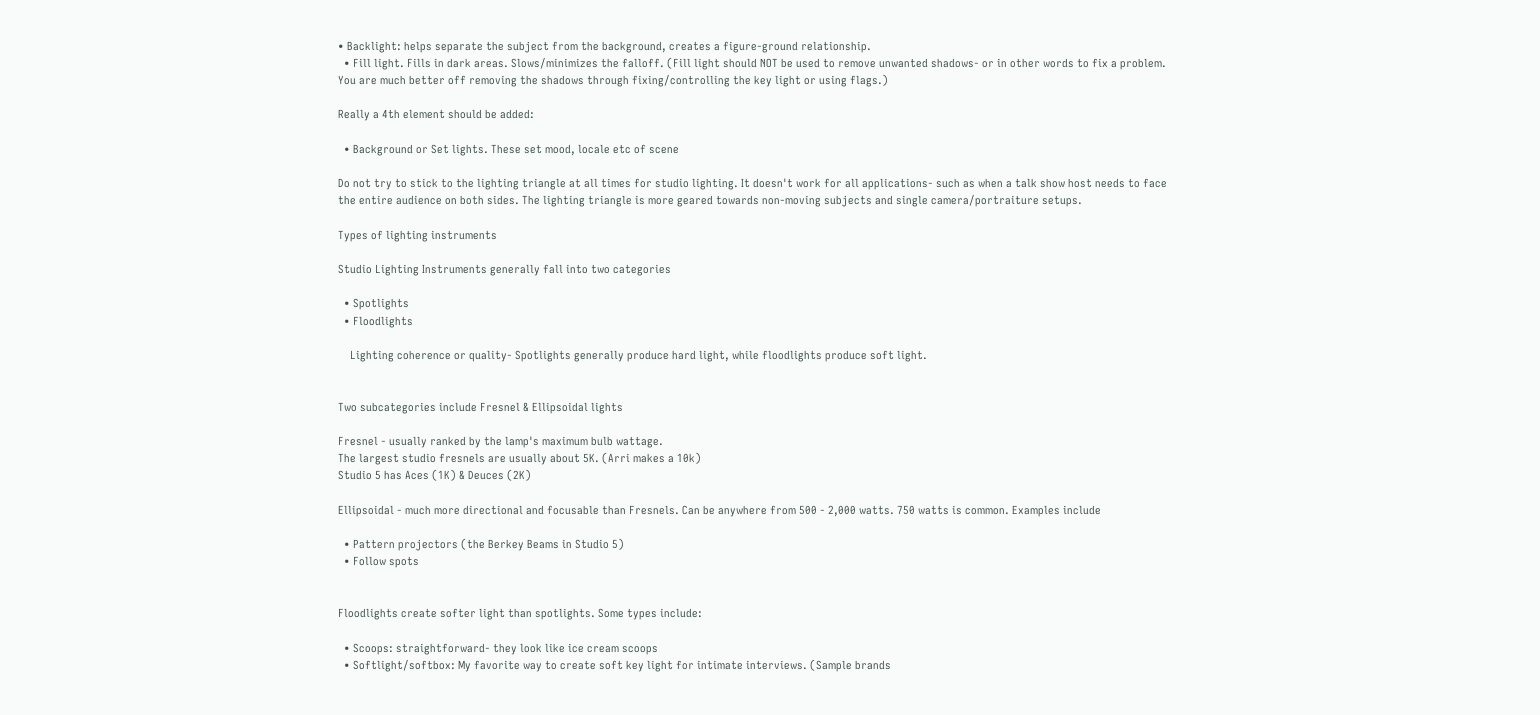• Backlight: helps separate the subject from the background, creates a figure-ground relationship.
  • Fill light. Fills in dark areas. Slows/minimizes the falloff. (Fill light should NOT be used to remove unwanted shadows- or in other words to fix a problem. You are much better off removing the shadows through fixing/controlling the key light or using flags.)

Really a 4th element should be added:

  • Background or Set lights. These set mood, locale etc of scene

Do not try to stick to the lighting triangle at all times for studio lighting. It doesn't work for all applications- such as when a talk show host needs to face the entire audience on both sides. The lighting triangle is more geared towards non-moving subjects and single camera/portraiture setups.

Types of lighting instruments

Studio Lighting Instruments generally fall into two categories

  • Spotlights
  • Floodlights

    Lighting coherence or quality- Spotlights generally produce hard light, while floodlights produce soft light.


Two subcategories include Fresnel & Ellipsoidal lights

Fresnel - usually ranked by the lamp's maximum bulb wattage.
The largest studio fresnels are usually about 5K. (Arri makes a 10k)
Studio 5 has Aces (1K) & Deuces (2K)

Ellipsoidal - much more directional and focusable than Fresnels. Can be anywhere from 500 - 2,000 watts. 750 watts is common. Examples include

  • Pattern projectors (the Berkey Beams in Studio 5)
  • Follow spots


Floodlights create softer light than spotlights. Some types include:

  • Scoops: straightforward- they look like ice cream scoops
  • Softlight/softbox: My favorite way to create soft key light for intimate interviews. (Sample brands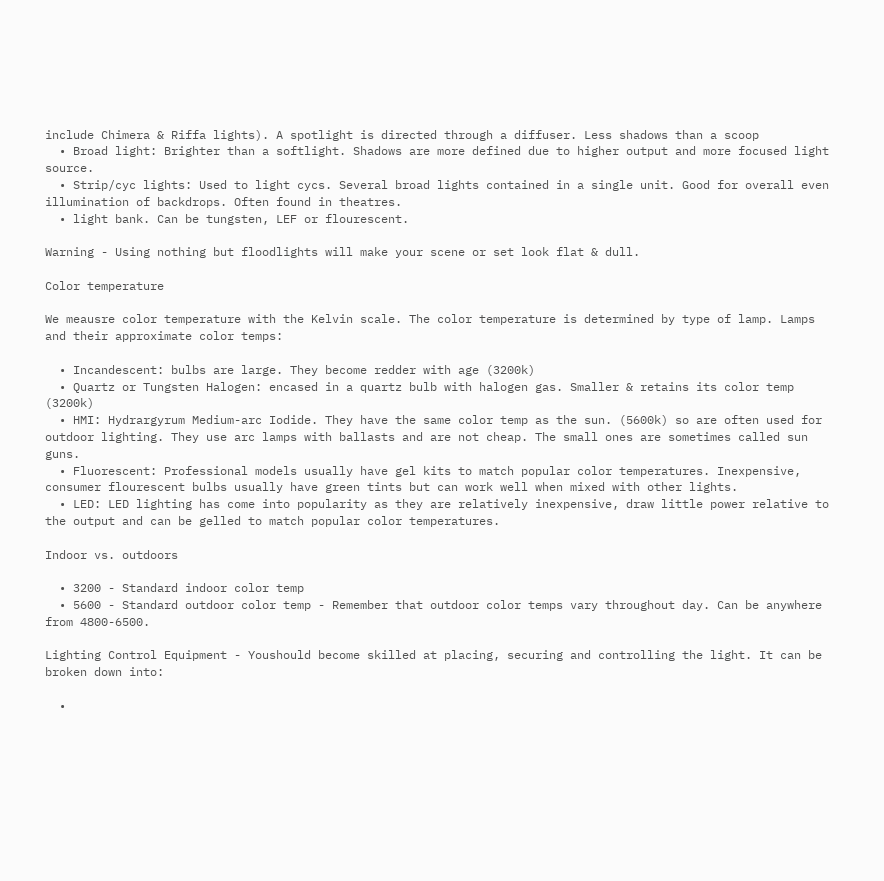include Chimera & Riffa lights). A spotlight is directed through a diffuser. Less shadows than a scoop
  • Broad light: Brighter than a softlight. Shadows are more defined due to higher output and more focused light source.
  • Strip/cyc lights: Used to light cycs. Several broad lights contained in a single unit. Good for overall even illumination of backdrops. Often found in theatres.
  • light bank. Can be tungsten, LEF or flourescent.

Warning - Using nothing but floodlights will make your scene or set look flat & dull.

Color temperature

We meausre color temperature with the Kelvin scale. The color temperature is determined by type of lamp. Lamps and their approximate color temps:

  • Incandescent: bulbs are large. They become redder with age (3200k)
  • Quartz or Tungsten Halogen: encased in a quartz bulb with halogen gas. Smaller & retains its color temp (3200k)
  • HMI: Hydrargyrum Medium-arc Iodide. They have the same color temp as the sun. (5600k) so are often used for outdoor lighting. They use arc lamps with ballasts and are not cheap. The small ones are sometimes called sun guns.
  • Fluorescent: Professional models usually have gel kits to match popular color temperatures. Inexpensive, consumer flourescent bulbs usually have green tints but can work well when mixed with other lights.
  • LED: LED lighting has come into popularity as they are relatively inexpensive, draw little power relative to the output and can be gelled to match popular color temperatures.

Indoor vs. outdoors

  • 3200 - Standard indoor color temp
  • 5600 - Standard outdoor color temp - Remember that outdoor color temps vary throughout day. Can be anywhere from 4800-6500.

Lighting Control Equipment - Youshould become skilled at placing, securing and controlling the light. It can be broken down into:

  •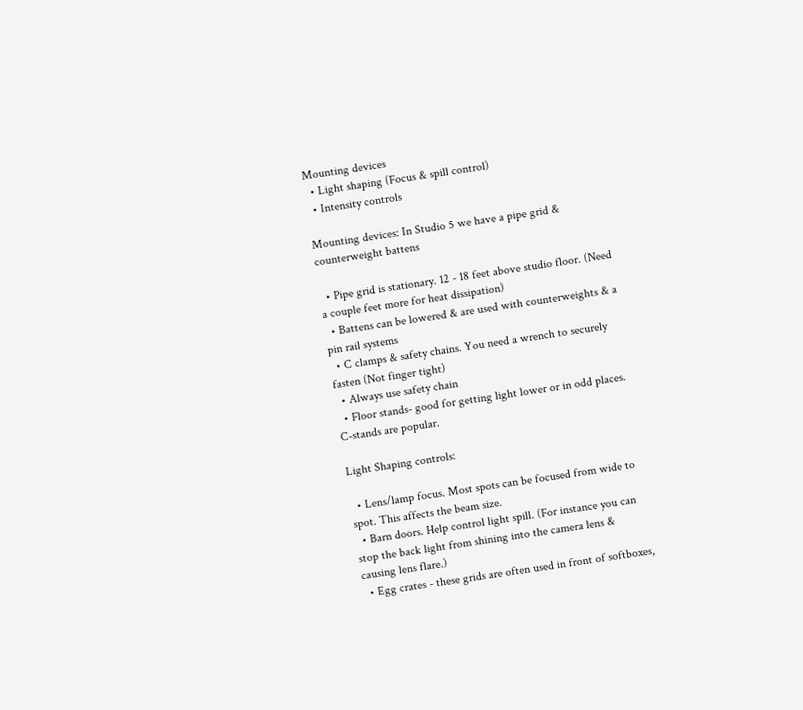Mounting devices
  • Light shaping (Focus & spill control)
  • Intensity controls

Mounting devices: In Studio 5 we have a pipe grid & counterweight battens

  • Pipe grid is stationary. 12 - 18 feet above studio floor. (Need a couple feet more for heat dissipation)
  • Battens can be lowered & are used with counterweights & a pin rail systems
  • C clamps & safety chains. You need a wrench to securely fasten (Not finger tight)
  • Always use safety chain
  • Floor stands- good for getting light lower or in odd places. C-stands are popular.

Light Shaping controls:

  • Lens/lamp focus. Most spots can be focused from wide to spot. This affects the beam size.
  • Barn doors. Help control light spill. (For instance you can stop the back light from shining into the camera lens & causing lens flare.)
  • Egg crates - these grids are often used in front of softboxes,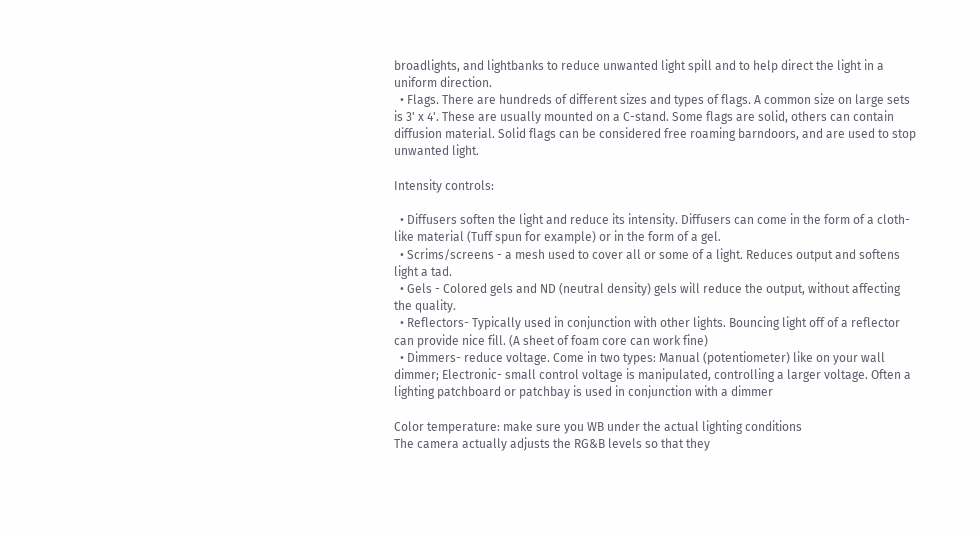broadlights, and lightbanks to reduce unwanted light spill and to help direct the light in a uniform direction.
  • Flags. There are hundreds of different sizes and types of flags. A common size on large sets is 3' x 4'. These are usually mounted on a C-stand. Some flags are solid, others can contain diffusion material. Solid flags can be considered free roaming barndoors, and are used to stop unwanted light.

Intensity controls:

  • Diffusers soften the light and reduce its intensity. Diffusers can come in the form of a cloth-like material (Tuff spun for example) or in the form of a gel.
  • Scrims/screens - a mesh used to cover all or some of a light. Reduces output and softens light a tad.
  • Gels - Colored gels and ND (neutral density) gels will reduce the output, without affecting the quality.
  • Reflectors- Typically used in conjunction with other lights. Bouncing light off of a reflector can provide nice fill. (A sheet of foam core can work fine)
  • Dimmers- reduce voltage. Come in two types: Manual (potentiometer) like on your wall dimmer; Electronic- small control voltage is manipulated, controlling a larger voltage. Often a lighting patchboard or patchbay is used in conjunction with a dimmer

Color temperature: make sure you WB under the actual lighting conditions
The camera actually adjusts the RG&B levels so that they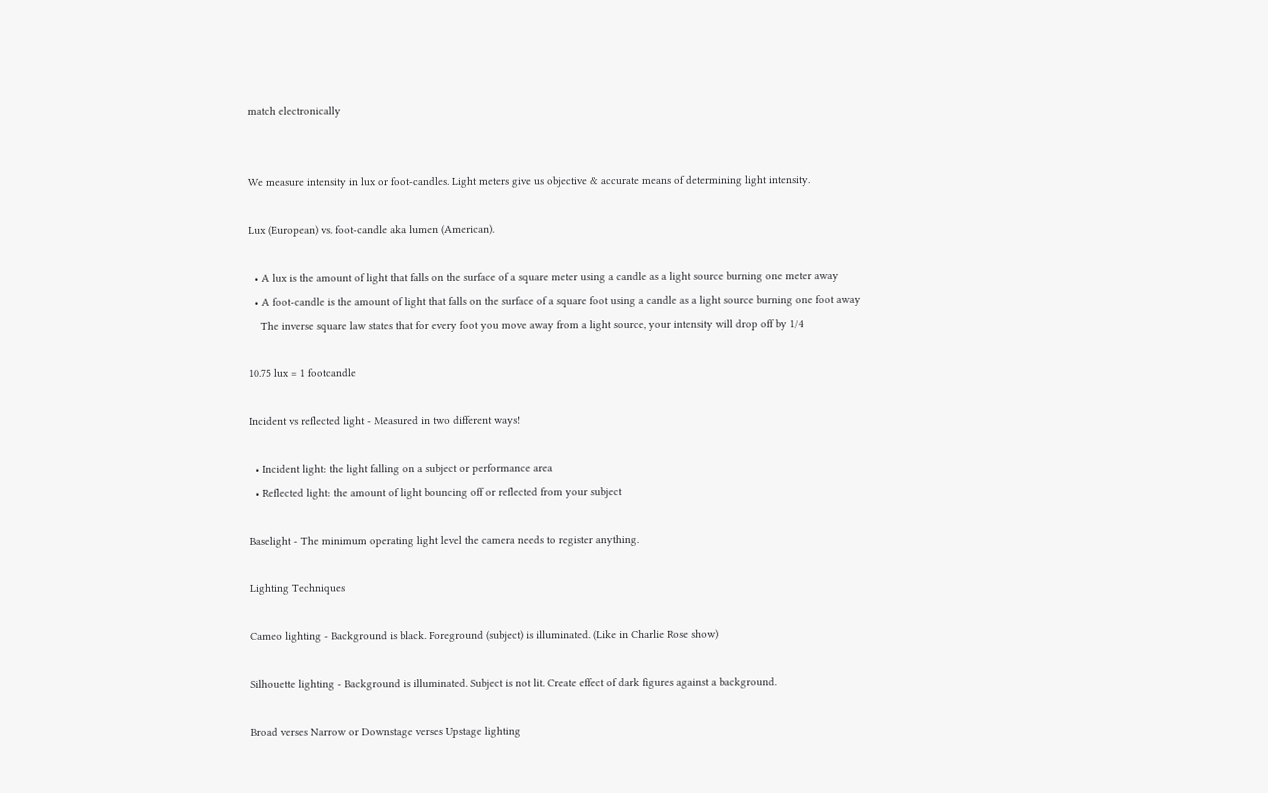match electronically


We measure intensity in lux or foot-candles. Light meters give us objective & accurate means of determining light intensity.

Lux (European) vs. foot-candle aka lumen (American).

  • A lux is the amount of light that falls on the surface of a square meter using a candle as a light source burning one meter away
  • A foot-candle is the amount of light that falls on the surface of a square foot using a candle as a light source burning one foot away
    The inverse square law states that for every foot you move away from a light source, your intensity will drop off by 1/4

10.75 lux = 1 footcandle

Incident vs reflected light - Measured in two different ways!

  • Incident light: the light falling on a subject or performance area
  • Reflected light: the amount of light bouncing off or reflected from your subject

Baselight - The minimum operating light level the camera needs to register anything.

Lighting Techniques

Cameo lighting - Background is black. Foreground (subject) is illuminated. (Like in Charlie Rose show)

Silhouette lighting - Background is illuminated. Subject is not lit. Create effect of dark figures against a background.

Broad verses Narrow or Downstage verses Upstage lighting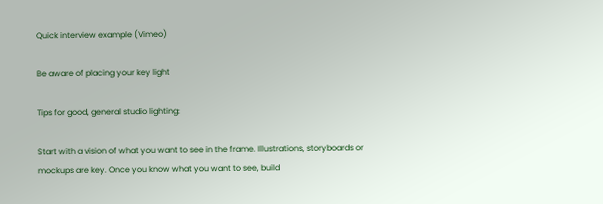Quick interview example (Vimeo)

Be aware of placing your key light

Tips for good, general studio lighting:

Start with a vision of what you want to see in the frame. Illustrations, storyboards or mockups are key. Once you know what you want to see, build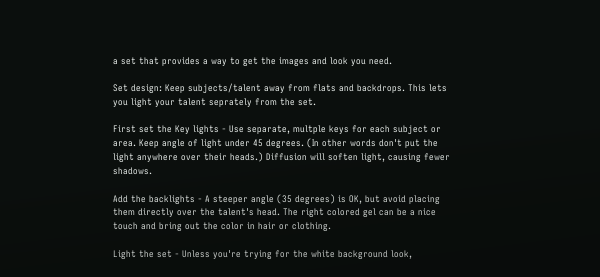a set that provides a way to get the images and look you need.

Set design: Keep subjects/talent away from flats and backdrops. This lets you light your talent seprately from the set.

First set the Key lights - Use separate, multple keys for each subject or area. Keep angle of light under 45 degrees. (In other words don't put the light anywhere over their heads.) Diffusion will soften light, causing fewer shadows.

Add the backlights - A steeper angle (35 degrees) is OK, but avoid placing them directly over the talent's head. The right colored gel can be a nice touch and bring out the color in hair or clothing.

Light the set - Unless you're trying for the white background look,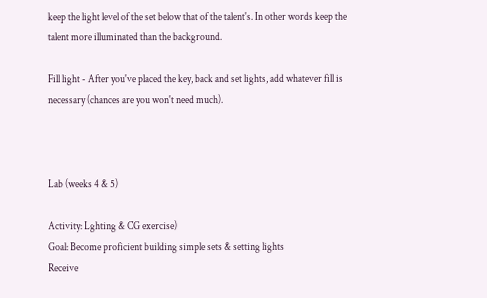keep the light level of the set below that of the talent's. In other words keep the talent more illuminated than the background.

Fill light - After you've placed the key, back and set lights, add whatever fill is necessary (chances are you won't need much).



Lab (weeks 4 & 5)

Activity: Lghting & CG exercise)
Goal: Become proficient building simple sets & setting lights
Receive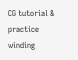CG tutorial & practice winding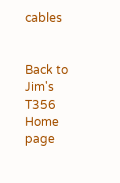cables


Back to Jim's T356 Home page